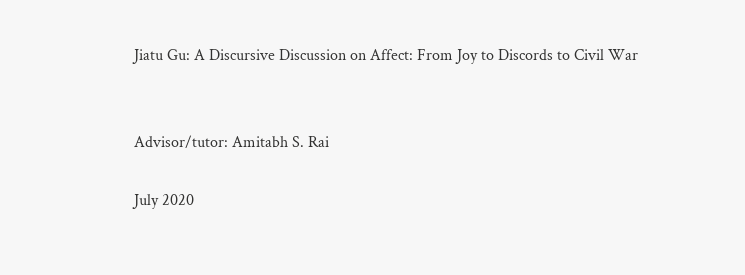Jiatu Gu: A Discursive Discussion on Affect: From Joy to Discords to Civil War


Advisor/tutor: Amitabh S. Rai

July 2020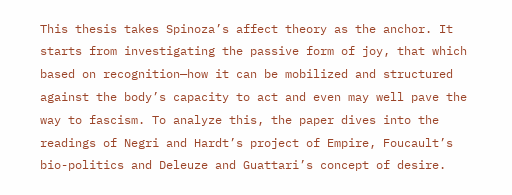This thesis takes Spinoza’s affect theory as the anchor. It starts from investigating the passive form of joy, that which based on recognition—how it can be mobilized and structured against the body’s capacity to act and even may well pave the way to fascism. To analyze this, the paper dives into the readings of Negri and Hardt’s project of Empire, Foucault’s bio-politics and Deleuze and Guattari’s concept of desire.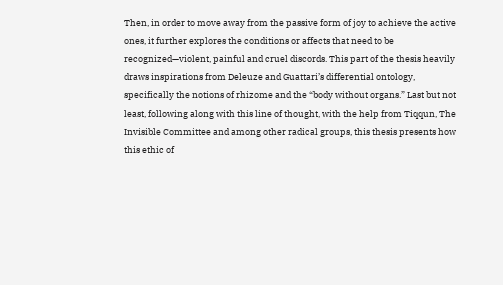Then, in order to move away from the passive form of joy to achieve the active ones, it further explores the conditions or affects that need to be recognized—violent, painful and cruel discords. This part of the thesis heavily draws inspirations from Deleuze and Guattari’s differential ontology, specifically the notions of rhizome and the “body without organs.” Last but not least, following along with this line of thought, with the help from Tiqqun, The Invisible Committee and among other radical groups, this thesis presents how this ethic of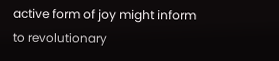active form of joy might inform to revolutionary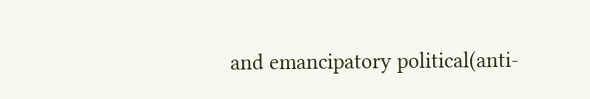and emancipatory political(anti-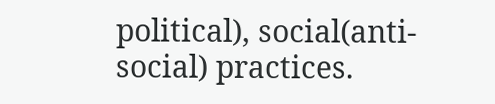political), social(anti-social) practices.